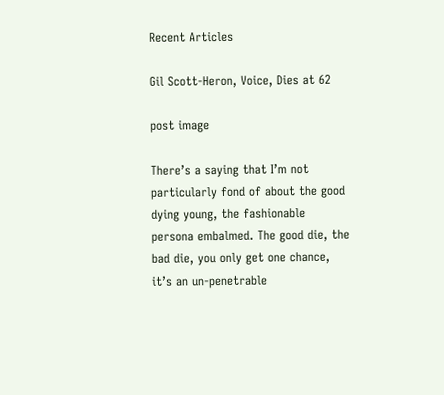Recent Articles

Gil Scott-Heron, Voice, Dies at 62

post image

There’s a saying that I’m not particularly fond of about the good dying young, the fashionable persona embalmed. The good die, the bad die, you only get one chance, it’s an un-penetrable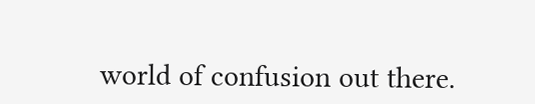world of confusion out there.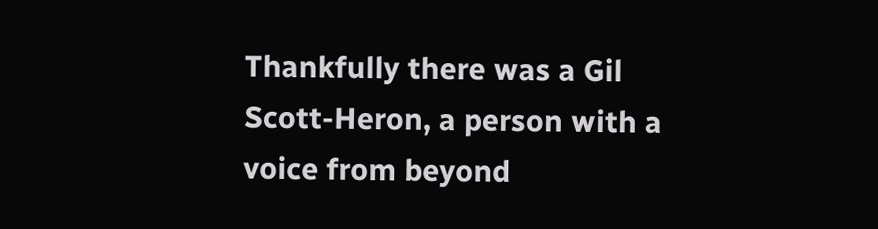Thankfully there was a Gil Scott-Heron, a person with a voice from beyond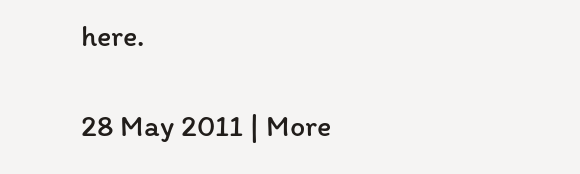here.

28 May 2011 | More